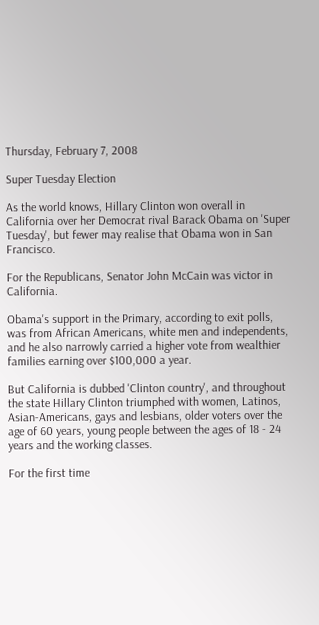Thursday, February 7, 2008

Super Tuesday Election

As the world knows, Hillary Clinton won overall in California over her Democrat rival Barack Obama on 'Super Tuesday', but fewer may realise that Obama won in San Francisco.

For the Republicans, Senator John McCain was victor in California.

Obama's support in the Primary, according to exit polls, was from African Americans, white men and independents, and he also narrowly carried a higher vote from wealthier families earning over $100,000 a year.

But California is dubbed 'Clinton country', and throughout the state Hillary Clinton triumphed with women, Latinos, Asian-Americans, gays and lesbians, older voters over the age of 60 years, young people between the ages of 18 - 24 years and the working classes.

For the first time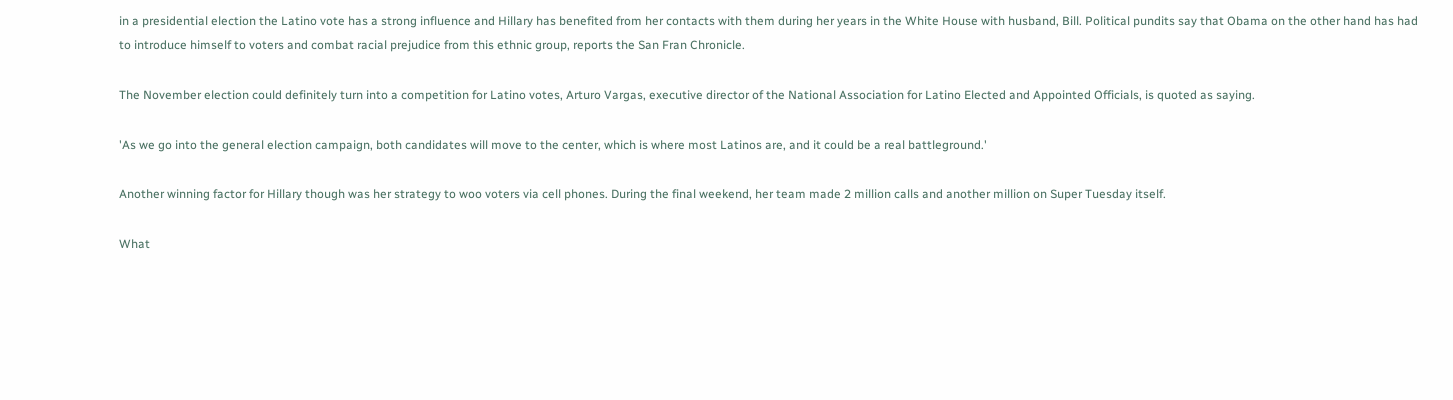in a presidential election the Latino vote has a strong influence and Hillary has benefited from her contacts with them during her years in the White House with husband, Bill. Political pundits say that Obama on the other hand has had to introduce himself to voters and combat racial prejudice from this ethnic group, reports the San Fran Chronicle.

The November election could definitely turn into a competition for Latino votes, Arturo Vargas, executive director of the National Association for Latino Elected and Appointed Officials, is quoted as saying.

'As we go into the general election campaign, both candidates will move to the center, which is where most Latinos are, and it could be a real battleground.'

Another winning factor for Hillary though was her strategy to woo voters via cell phones. During the final weekend, her team made 2 million calls and another million on Super Tuesday itself.

What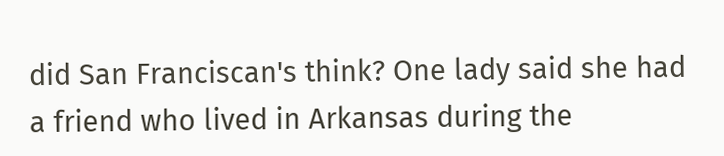did San Franciscan's think? One lady said she had a friend who lived in Arkansas during the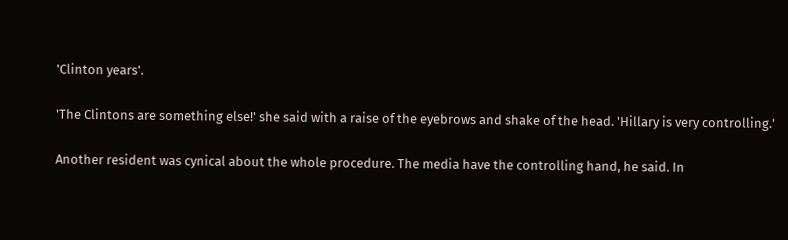'Clinton years'.

'The Clintons are something else!' she said with a raise of the eyebrows and shake of the head. 'Hillary is very controlling.'

Another resident was cynical about the whole procedure. The media have the controlling hand, he said. In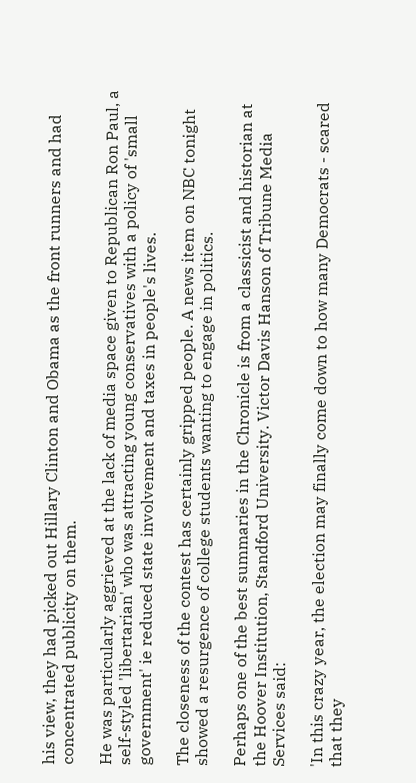his view, they had picked out Hillary Clinton and Obama as the front runners and had concentrated publicity on them.

He was particularly aggrieved at the lack of media space given to Republican Ron Paul, a self-styled 'libertarian' who was attracting young conservatives with a policy of 'small government' ie reduced state involvement and taxes in people's lives.

The closeness of the contest has certainly gripped people. A news item on NBC tonight showed a resurgence of college students wanting to engage in politics.

Perhaps one of the best summaries in the Chronicle is from a classicist and historian at the Hoover Institution, Standford University. Victor Davis Hanson of Tribune Media Services said:

'In this crazy year, the election may finally come down to how many Democrats - scared that they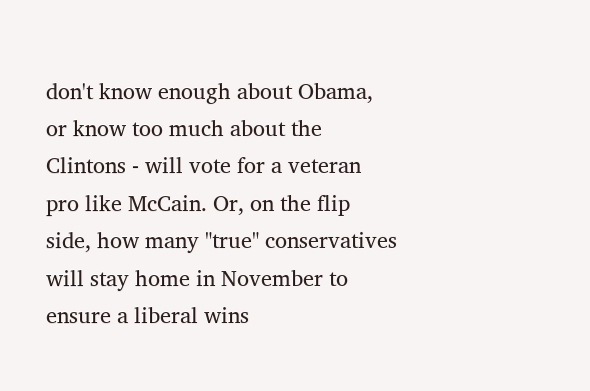don't know enough about Obama, or know too much about the Clintons - will vote for a veteran pro like McCain. Or, on the flip side, how many "true" conservatives will stay home in November to ensure a liberal wins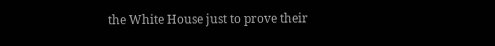the White House just to prove their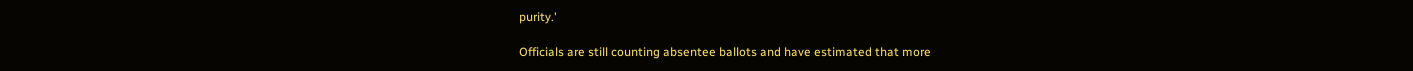purity.'

Officials are still counting absentee ballots and have estimated that more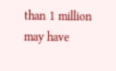than 1 million may have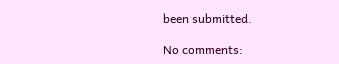been submitted.

No comments: